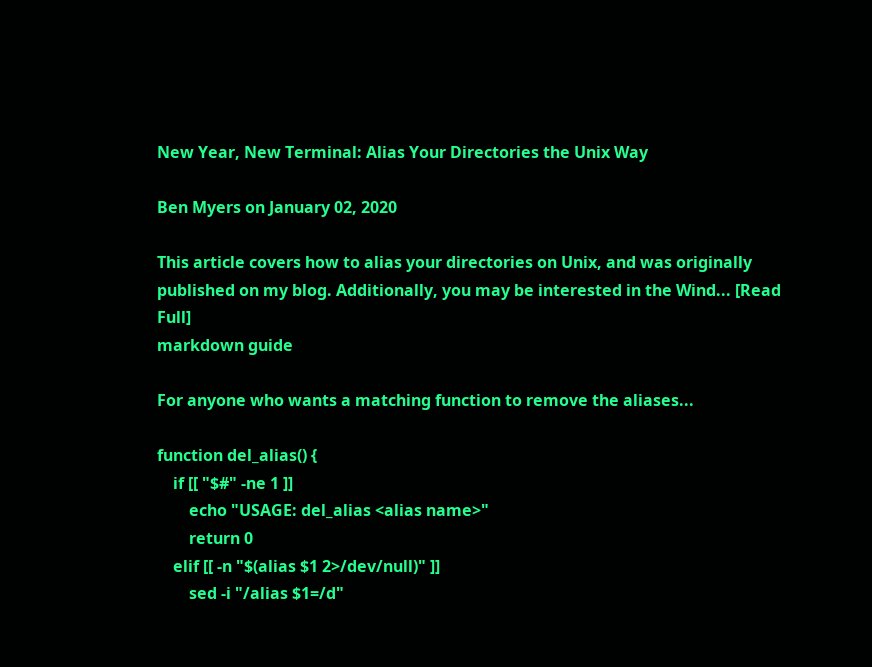New Year, New Terminal: Alias Your Directories the Unix Way

Ben Myers on January 02, 2020

This article covers how to alias your directories on Unix, and was originally published on my blog. Additionally, you may be interested in the Wind... [Read Full]
markdown guide

For anyone who wants a matching function to remove the aliases...

function del_alias() {
    if [[ "$#" -ne 1 ]]
        echo "USAGE: del_alias <alias name>"
        return 0
    elif [[ -n "$(alias $1 2>/dev/null)" ]]
        sed -i "/alias $1=/d"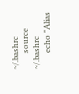~/.bashrc
        source ~/.bashrc
        echo "Alias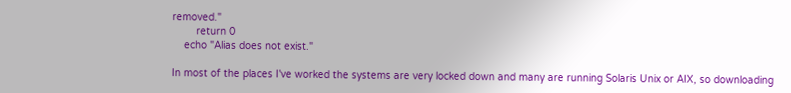removed."
        return 0
    echo "Alias does not exist."

In most of the places I've worked the systems are very locked down and many are running Solaris Unix or AIX, so downloading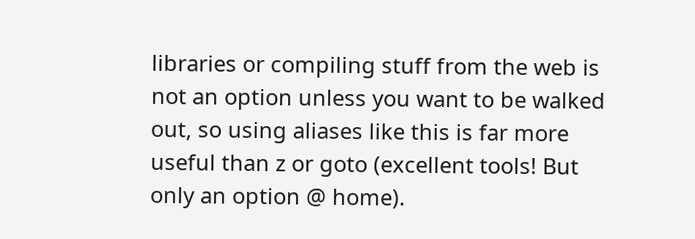libraries or compiling stuff from the web is not an option unless you want to be walked out, so using aliases like this is far more useful than z or goto (excellent tools! But only an option @ home).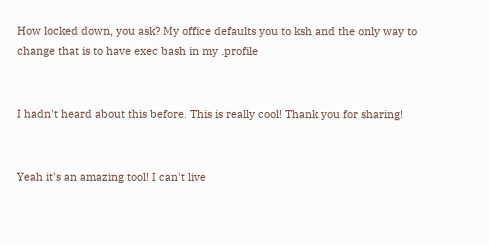How locked down, you ask? My office defaults you to ksh and the only way to change that is to have exec bash in my .profile


I hadn't heard about this before. This is really cool! Thank you for sharing!


Yeah it's an amazing tool! I can't live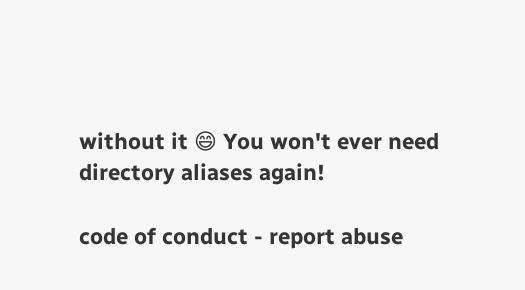without it 😄 You won't ever need directory aliases again!

code of conduct - report abuse